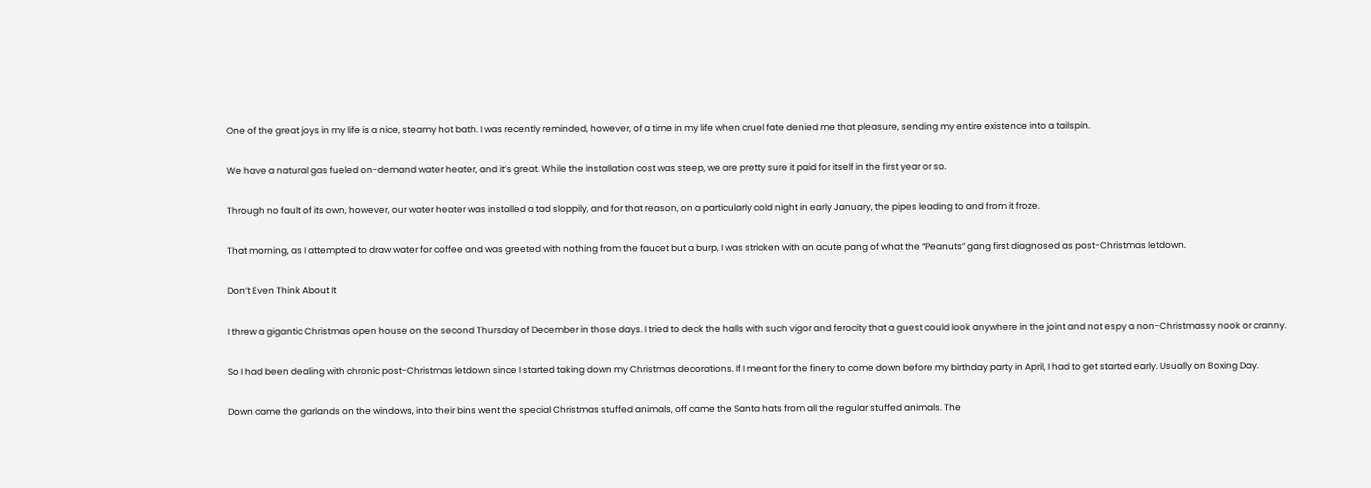One of the great joys in my life is a nice, steamy hot bath. I was recently reminded, however, of a time in my life when cruel fate denied me that pleasure, sending my entire existence into a tailspin.

We have a natural gas fueled on-demand water heater, and it’s great. While the installation cost was steep, we are pretty sure it paid for itself in the first year or so.

Through no fault of its own, however, our water heater was installed a tad sloppily, and for that reason, on a particularly cold night in early January, the pipes leading to and from it froze.

That morning, as I attempted to draw water for coffee and was greeted with nothing from the faucet but a burp, I was stricken with an acute pang of what the “Peanuts” gang first diagnosed as post-Christmas letdown.

Don’t Even Think About It

I threw a gigantic Christmas open house on the second Thursday of December in those days. I tried to deck the halls with such vigor and ferocity that a guest could look anywhere in the joint and not espy a non-Christmassy nook or cranny.

So I had been dealing with chronic post-Christmas letdown since I started taking down my Christmas decorations. If I meant for the finery to come down before my birthday party in April, I had to get started early. Usually on Boxing Day.

Down came the garlands on the windows, into their bins went the special Christmas stuffed animals, off came the Santa hats from all the regular stuffed animals. The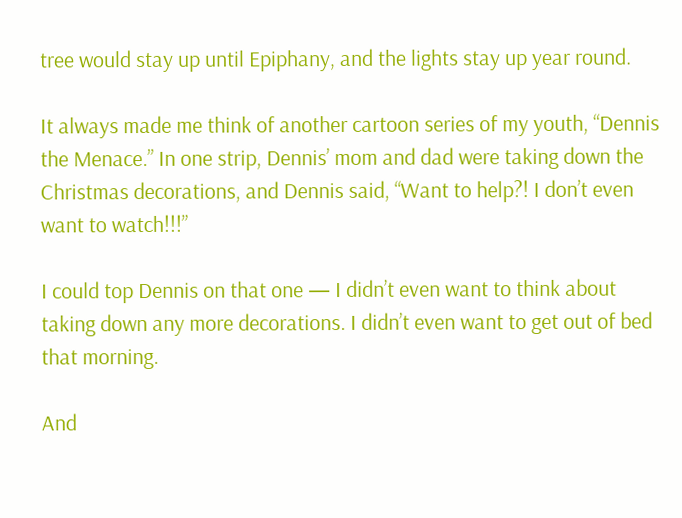tree would stay up until Epiphany, and the lights stay up year round.

It always made me think of another cartoon series of my youth, “Dennis the Menace.” In one strip, Dennis’ mom and dad were taking down the Christmas decorations, and Dennis said, “Want to help?! I don’t even want to watch!!!”

I could top Dennis on that one — I didn’t even want to think about taking down any more decorations. I didn’t even want to get out of bed that morning.

And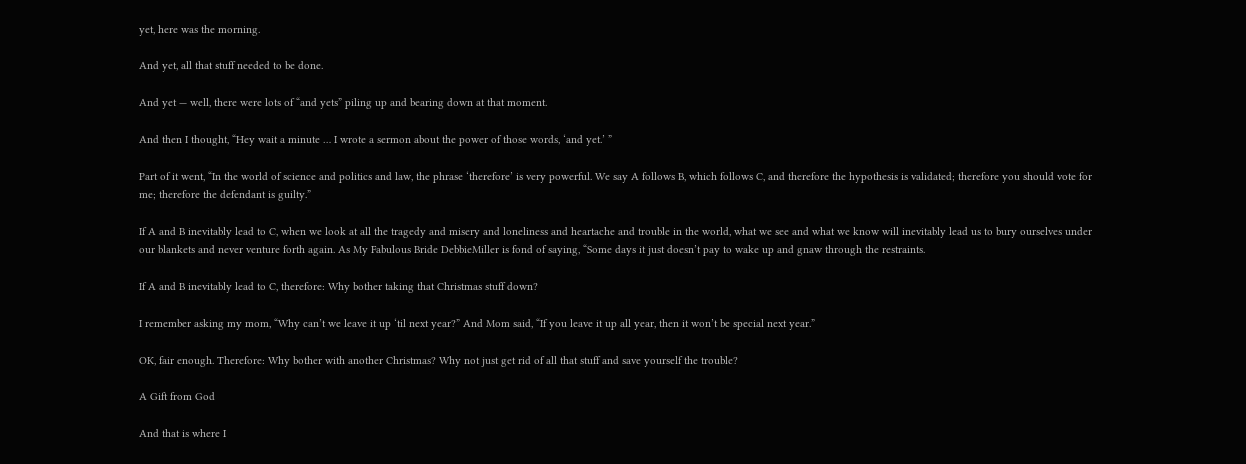yet, here was the morning.

And yet, all that stuff needed to be done.

And yet — well, there were lots of “and yets” piling up and bearing down at that moment.

And then I thought, “Hey wait a minute … I wrote a sermon about the power of those words, ‘and yet.’ ”

Part of it went, “In the world of science and politics and law, the phrase ‘therefore’ is very powerful. We say A follows B, which follows C, and therefore the hypothesis is validated; therefore you should vote for me; therefore the defendant is guilty.”

If A and B inevitably lead to C, when we look at all the tragedy and misery and loneliness and heartache and trouble in the world, what we see and what we know will inevitably lead us to bury ourselves under our blankets and never venture forth again. As My Fabulous Bride DebbieMiller is fond of saying, “Some days it just doesn’t pay to wake up and gnaw through the restraints.

If A and B inevitably lead to C, therefore: Why bother taking that Christmas stuff down?

I remember asking my mom, “Why can’t we leave it up ‘til next year?” And Mom said, “If you leave it up all year, then it won’t be special next year.”

OK, fair enough. Therefore: Why bother with another Christmas? Why not just get rid of all that stuff and save yourself the trouble?

A Gift from God

And that is where I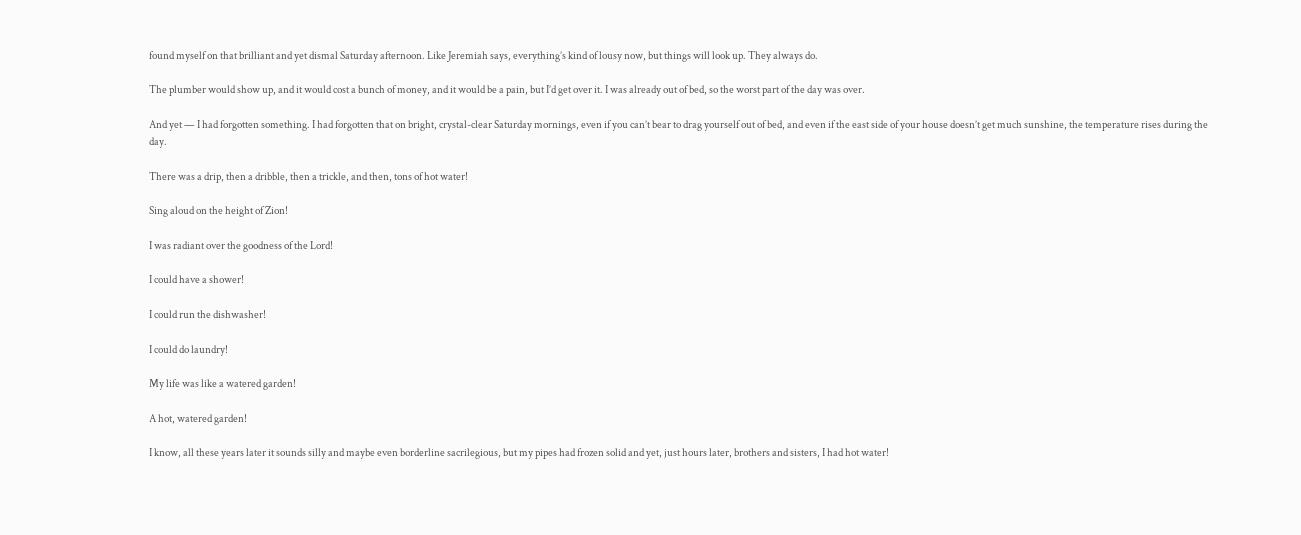found myself on that brilliant and yet dismal Saturday afternoon. Like Jeremiah says, everything’s kind of lousy now, but things will look up. They always do.

The plumber would show up, and it would cost a bunch of money, and it would be a pain, but I’d get over it. I was already out of bed, so the worst part of the day was over.

And yet — I had forgotten something. I had forgotten that on bright, crystal-clear Saturday mornings, even if you can’t bear to drag yourself out of bed, and even if the east side of your house doesn’t get much sunshine, the temperature rises during the day.

There was a drip, then a dribble, then a trickle, and then, tons of hot water!

Sing aloud on the height of Zion!

I was radiant over the goodness of the Lord!

I could have a shower!

I could run the dishwasher!

I could do laundry!

My life was like a watered garden!

A hot, watered garden!

I know, all these years later it sounds silly and maybe even borderline sacrilegious, but my pipes had frozen solid and yet, just hours later, brothers and sisters, I had hot water!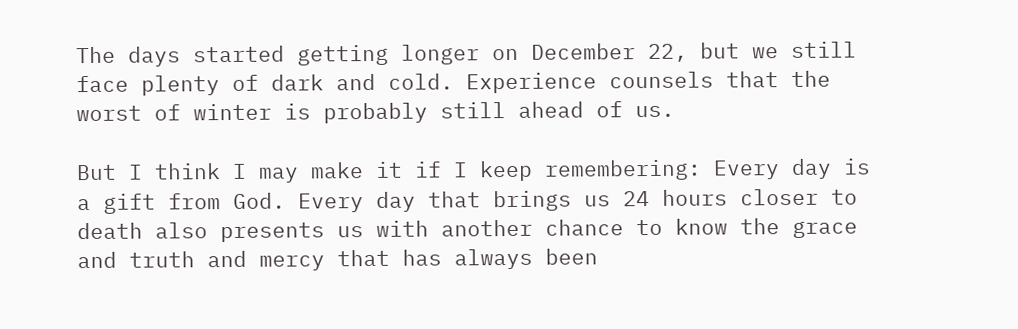The days started getting longer on December 22, but we still face plenty of dark and cold. Experience counsels that the worst of winter is probably still ahead of us.

But I think I may make it if I keep remembering: Every day is a gift from God. Every day that brings us 24 hours closer to death also presents us with another chance to know the grace and truth and mercy that has always been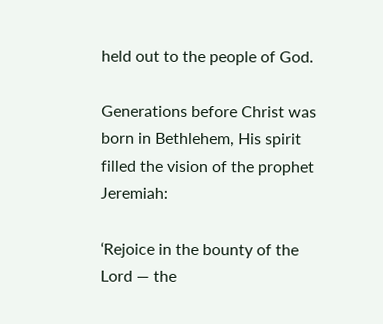held out to the people of God.

Generations before Christ was born in Bethlehem, His spirit filled the vision of the prophet Jeremiah:

‘Rejoice in the bounty of the Lord — the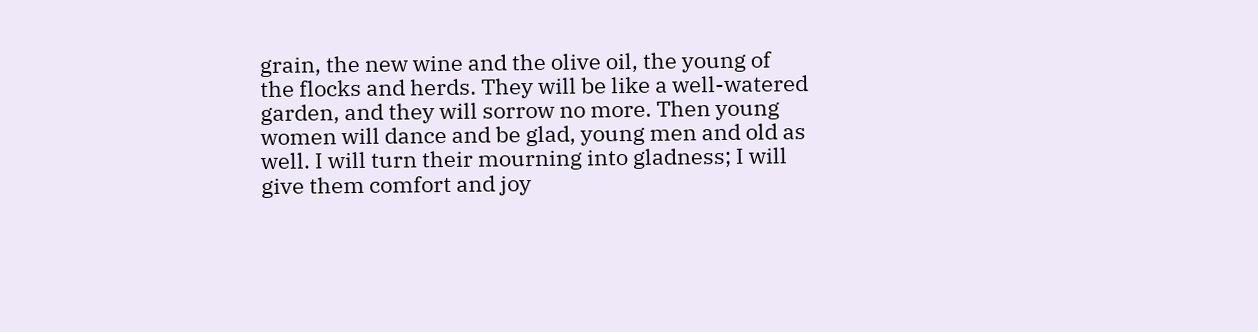grain, the new wine and the olive oil, the young of the flocks and herds. They will be like a well-watered garden, and they will sorrow no more. Then young women will dance and be glad, young men and old as well. I will turn their mourning into gladness; I will give them comfort and joy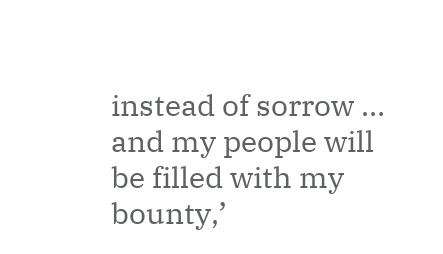instead of sorrow … and my people will be filled with my bounty,’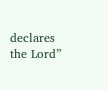declares the Lord”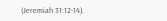(Jeremiah 31:12-14).